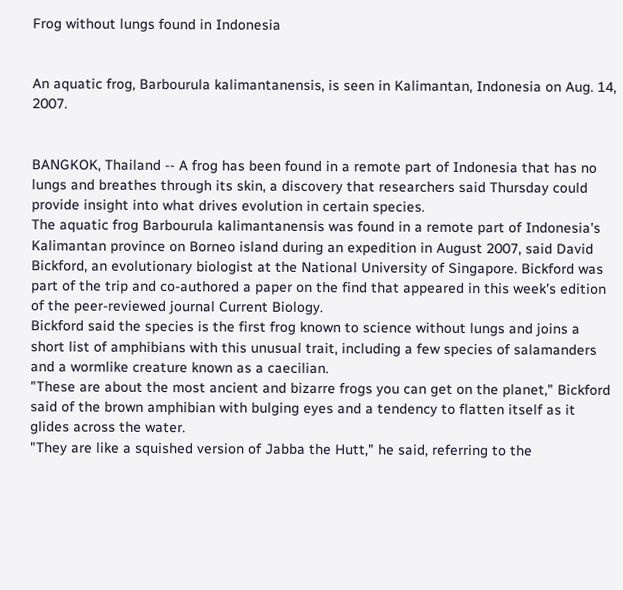Frog without lungs found in Indonesia


An aquatic frog, Barbourula kalimantanensis, is seen in Kalimantan, Indonesia on Aug. 14, 2007.


BANGKOK, Thailand -- A frog has been found in a remote part of Indonesia that has no lungs and breathes through its skin, a discovery that researchers said Thursday could provide insight into what drives evolution in certain species.
The aquatic frog Barbourula kalimantanensis was found in a remote part of Indonesia's Kalimantan province on Borneo island during an expedition in August 2007, said David Bickford, an evolutionary biologist at the National University of Singapore. Bickford was part of the trip and co-authored a paper on the find that appeared in this week's edition of the peer-reviewed journal Current Biology.
Bickford said the species is the first frog known to science without lungs and joins a short list of amphibians with this unusual trait, including a few species of salamanders and a wormlike creature known as a caecilian.
"These are about the most ancient and bizarre frogs you can get on the planet," Bickford said of the brown amphibian with bulging eyes and a tendency to flatten itself as it glides across the water.
"They are like a squished version of Jabba the Hutt," he said, referring to the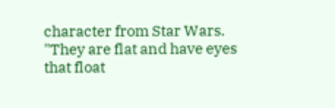character from Star Wars. "They are flat and have eyes that float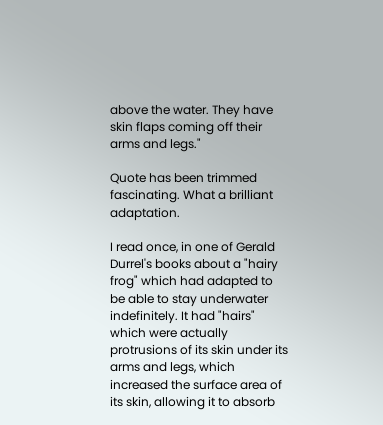above the water. They have skin flaps coming off their arms and legs."

Quote has been trimmed
fascinating. What a brilliant adaptation.

I read once, in one of Gerald Durrel's books about a "hairy frog" which had adapted to be able to stay underwater indefinitely. It had "hairs" which were actually protrusions of its skin under its arms and legs, which increased the surface area of its skin, allowing it to absorb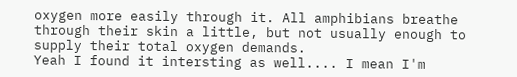oxygen more easily through it. All amphibians breathe through their skin a little, but not usually enough to supply their total oxygen demands.
Yeah I found it intersting as well.... I mean I'm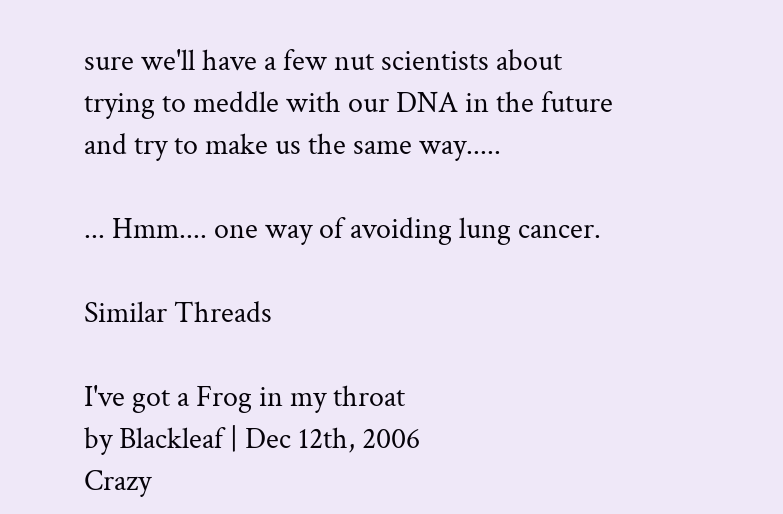sure we'll have a few nut scientists about trying to meddle with our DNA in the future and try to make us the same way.....

... Hmm.... one way of avoiding lung cancer.

Similar Threads

I've got a Frog in my throat
by Blackleaf | Dec 12th, 2006
Crazy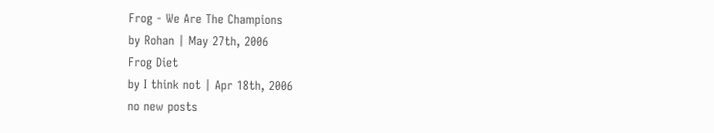Frog - We Are The Champions
by Rohan | May 27th, 2006
Frog Diet
by I think not | Apr 18th, 2006
no new posts